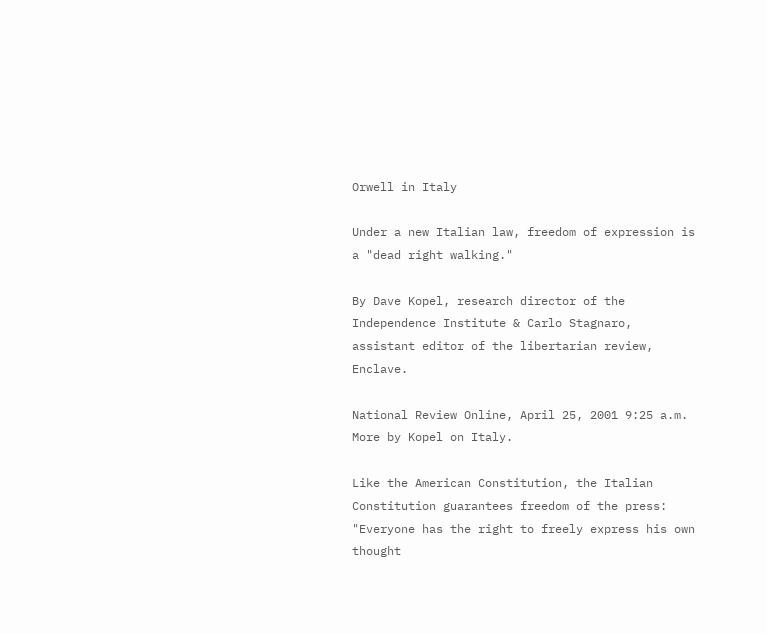Orwell in Italy

Under a new Italian law, freedom of expression is a "dead right walking."

By Dave Kopel, research director of the Independence Institute & Carlo Stagnaro, assistant editor of the libertarian review, Enclave.

National Review Online, April 25, 2001 9:25 a.m. More by Kopel on Italy.

Like the American Constitution, the Italian Constitution guarantees freedom of the press: "Everyone has the right to freely express his own thought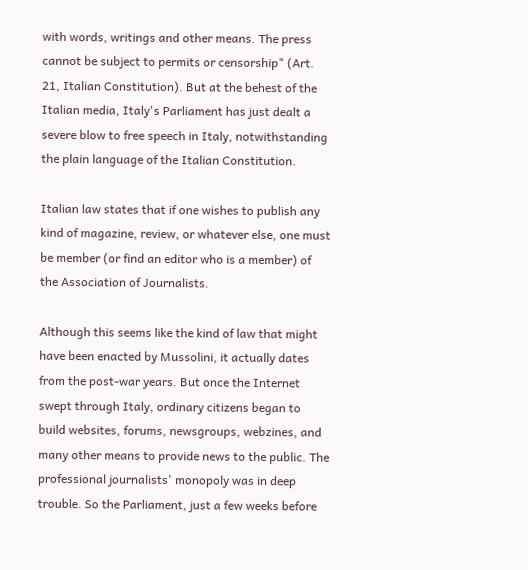with words, writings and other means. The press cannot be subject to permits or censorship" (Art. 21, Italian Constitution). But at the behest of the Italian media, Italy's Parliament has just dealt a severe blow to free speech in Italy, notwithstanding the plain language of the Italian Constitution.

Italian law states that if one wishes to publish any kind of magazine, review, or whatever else, one must be member (or find an editor who is a member) of the Association of Journalists.

Although this seems like the kind of law that might have been enacted by Mussolini, it actually dates from the post-war years. But once the Internet swept through Italy, ordinary citizens began to build websites, forums, newsgroups, webzines, and many other means to provide news to the public. The professional journalists' monopoly was in deep trouble. So the Parliament, just a few weeks before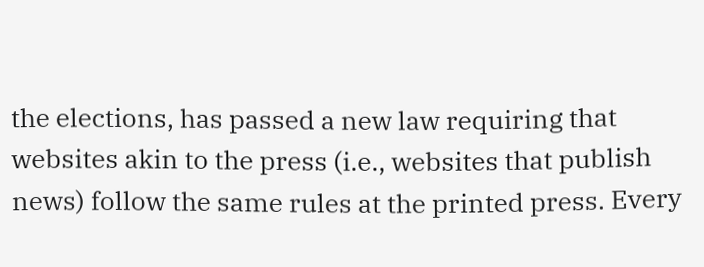the elections, has passed a new law requiring that websites akin to the press (i.e., websites that publish news) follow the same rules at the printed press. Every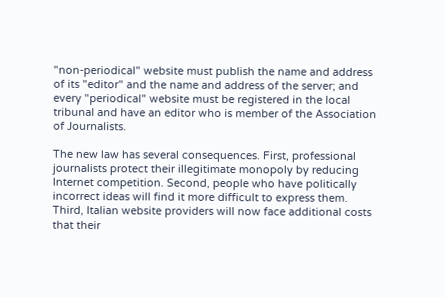"non-periodical" website must publish the name and address of its "editor" and the name and address of the server; and every "periodical" website must be registered in the local tribunal and have an editor who is member of the Association of Journalists.

The new law has several consequences. First, professional journalists protect their illegitimate monopoly by reducing Internet competition. Second, people who have politically incorrect ideas will find it more difficult to express them. Third, Italian website providers will now face additional costs that their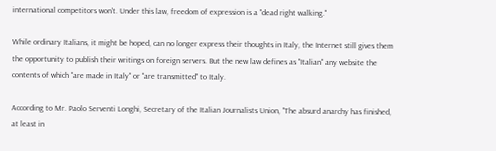international competitors won't. Under this law, freedom of expression is a "dead right walking."

While ordinary Italians, it might be hoped, can no longer express their thoughts in Italy, the Internet still gives them the opportunity to publish their writings on foreign servers. But the new law defines as "Italian" any website the contents of which "are made in Italy" or "are transmitted" to Italy.

According to Mr. Paolo Serventi Longhi, Secretary of the Italian Journalists Union, "The absurd anarchy has finished, at least in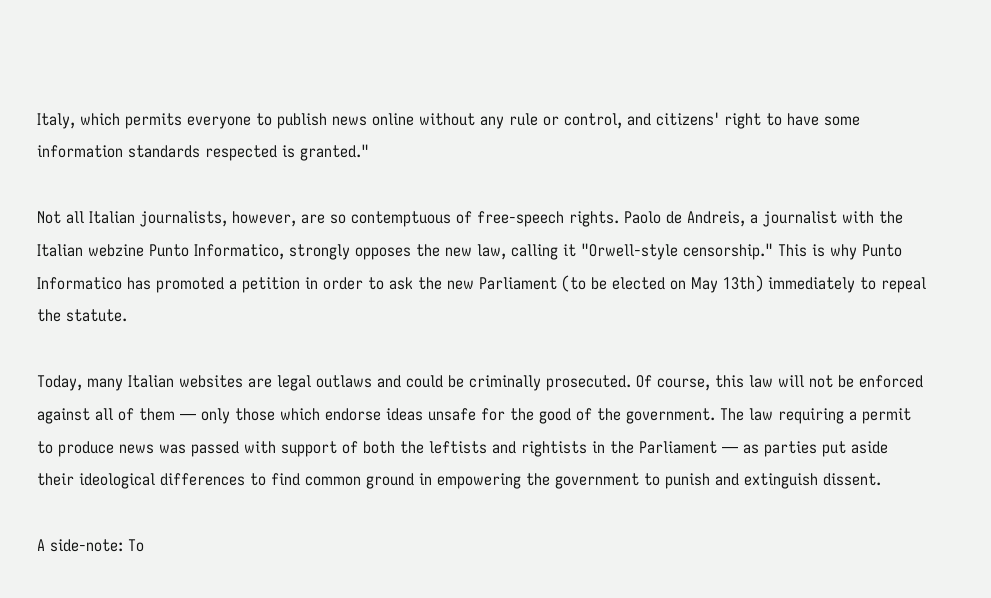Italy, which permits everyone to publish news online without any rule or control, and citizens' right to have some information standards respected is granted."

Not all Italian journalists, however, are so contemptuous of free-speech rights. Paolo de Andreis, a journalist with the Italian webzine Punto Informatico, strongly opposes the new law, calling it "Orwell-style censorship." This is why Punto Informatico has promoted a petition in order to ask the new Parliament (to be elected on May 13th) immediately to repeal the statute.

Today, many Italian websites are legal outlaws and could be criminally prosecuted. Of course, this law will not be enforced against all of them — only those which endorse ideas unsafe for the good of the government. The law requiring a permit to produce news was passed with support of both the leftists and rightists in the Parliament — as parties put aside their ideological differences to find common ground in empowering the government to punish and extinguish dissent.

A side-note: To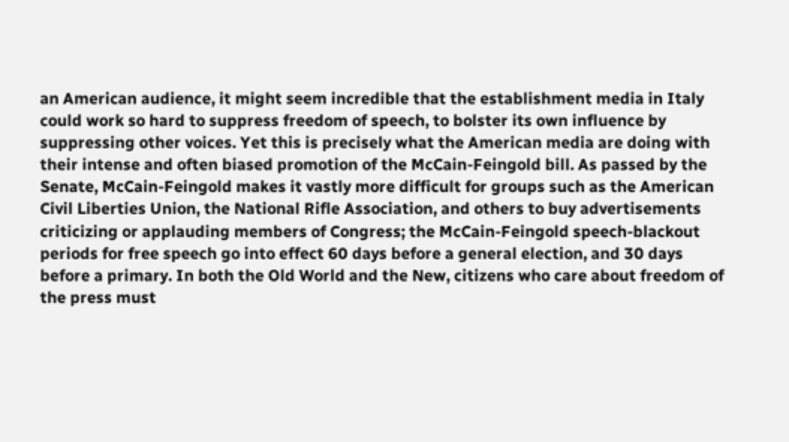an American audience, it might seem incredible that the establishment media in Italy could work so hard to suppress freedom of speech, to bolster its own influence by suppressing other voices. Yet this is precisely what the American media are doing with their intense and often biased promotion of the McCain-Feingold bill. As passed by the Senate, McCain-Feingold makes it vastly more difficult for groups such as the American Civil Liberties Union, the National Rifle Association, and others to buy advertisements criticizing or applauding members of Congress; the McCain-Feingold speech-blackout periods for free speech go into effect 60 days before a general election, and 30 days before a primary. In both the Old World and the New, citizens who care about freedom of the press must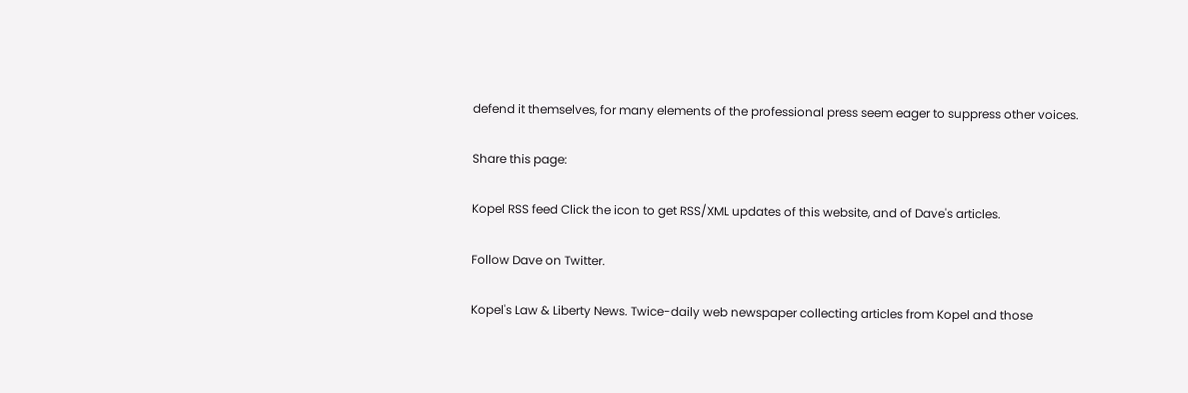defend it themselves, for many elements of the professional press seem eager to suppress other voices.

Share this page:

Kopel RSS feed Click the icon to get RSS/XML updates of this website, and of Dave's articles.

Follow Dave on Twitter.

Kopel's Law & Liberty News. Twice-daily web newspaper collecting articles from Kopel and those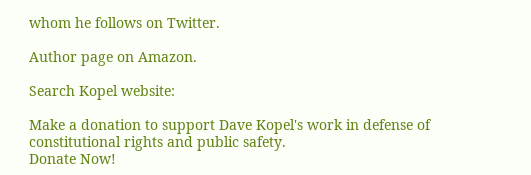whom he follows on Twitter.

Author page on Amazon.

Search Kopel website:

Make a donation to support Dave Kopel's work in defense of constitutional rights and public safety.
Donate Now!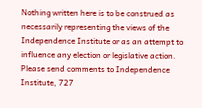Nothing written here is to be construed as necessarily representing the views of the Independence Institute or as an attempt to influence any election or legislative action. Please send comments to Independence Institute, 727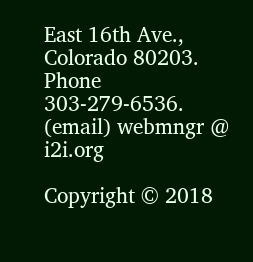East 16th Ave., Colorado 80203. Phone 303-279-6536. (email) webmngr @ i2i.org

Copyright © 2018